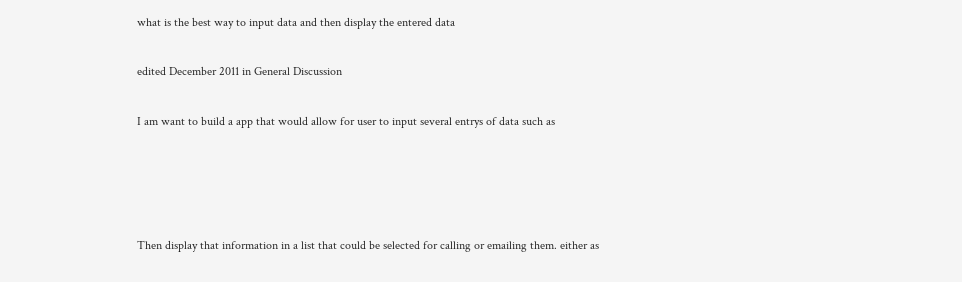what is the best way to input data and then display the entered data

edited December 2011 in General Discussion

I am want to build a app that would allow for user to input several entrys of data such as




Then display that information in a list that could be selected for calling or emailing them. either as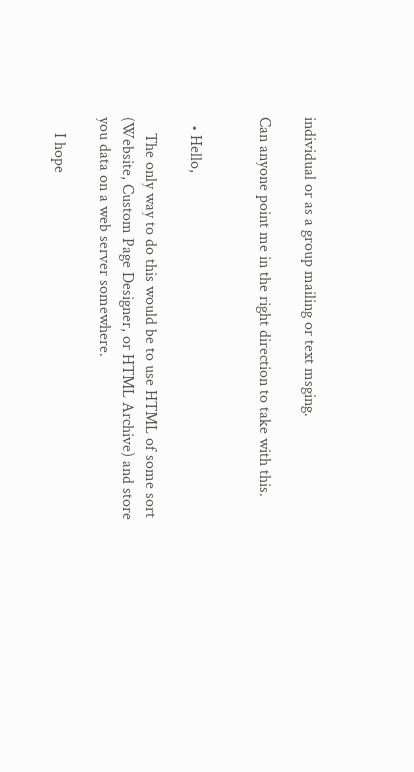individual or as a group mailing or text msging.

Can anyone point me in the right direction to take with this.


  • Hello,

    The only way to do this would be to use HTML of some sort (Website, Custom Page Designer, or HTML Archive) and store you data on a web server somewhere.

    I hope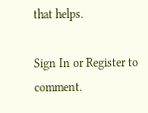that helps.

Sign In or Register to comment.